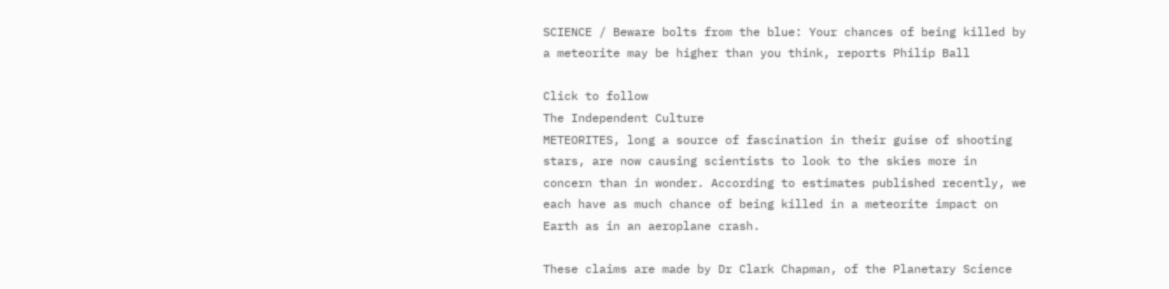SCIENCE / Beware bolts from the blue: Your chances of being killed by a meteorite may be higher than you think, reports Philip Ball

Click to follow
The Independent Culture
METEORITES, long a source of fascination in their guise of shooting stars, are now causing scientists to look to the skies more in concern than in wonder. According to estimates published recently, we each have as much chance of being killed in a meteorite impact on Earth as in an aeroplane crash.

These claims are made by Dr Clark Chapman, of the Planetary Science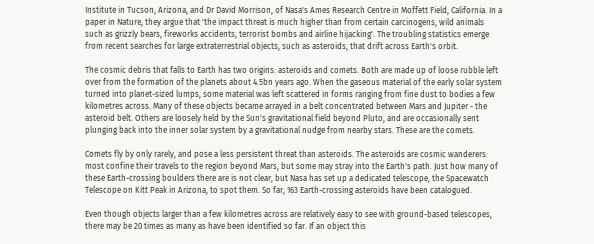Institute in Tucson, Arizona, and Dr David Morrison, of Nasa's Ames Research Centre in Moffett Field, California. In a paper in Nature, they argue that 'the impact threat is much higher than from certain carcinogens, wild animals such as grizzly bears, fireworks accidents, terrorist bombs and airline hijacking'. The troubling statistics emerge from recent searches for large extraterrestrial objects, such as asteroids, that drift across Earth's orbit.

The cosmic debris that falls to Earth has two origins: asteroids and comets. Both are made up of loose rubble left over from the formation of the planets about 4.5bn years ago. When the gaseous material of the early solar system turned into planet-sized lumps, some material was left scattered in forms ranging from fine dust to bodies a few kilometres across. Many of these objects became arrayed in a belt concentrated between Mars and Jupiter - the asteroid belt. Others are loosely held by the Sun's gravitational field beyond Pluto, and are occasionally sent plunging back into the inner solar system by a gravitational nudge from nearby stars. These are the comets.

Comets fly by only rarely, and pose a less persistent threat than asteroids. The asteroids are cosmic wanderers: most confine their travels to the region beyond Mars, but some may stray into the Earth's path. Just how many of these Earth-crossing boulders there are is not clear, but Nasa has set up a dedicated telescope, the Spacewatch Telescope on Kitt Peak in Arizona, to spot them. So far, 163 Earth-crossing asteroids have been catalogued.

Even though objects larger than a few kilometres across are relatively easy to see with ground-based telescopes, there may be 20 times as many as have been identified so far. If an object this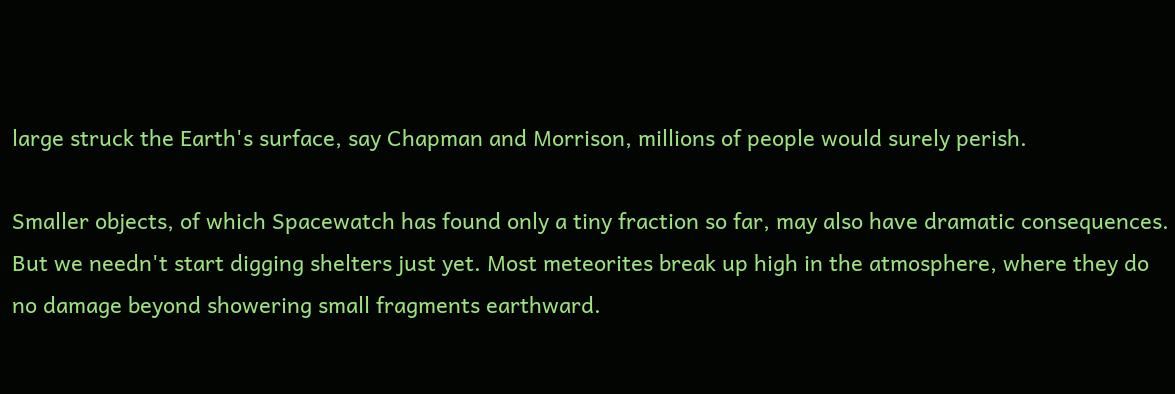large struck the Earth's surface, say Chapman and Morrison, millions of people would surely perish.

Smaller objects, of which Spacewatch has found only a tiny fraction so far, may also have dramatic consequences. But we needn't start digging shelters just yet. Most meteorites break up high in the atmosphere, where they do no damage beyond showering small fragments earthward.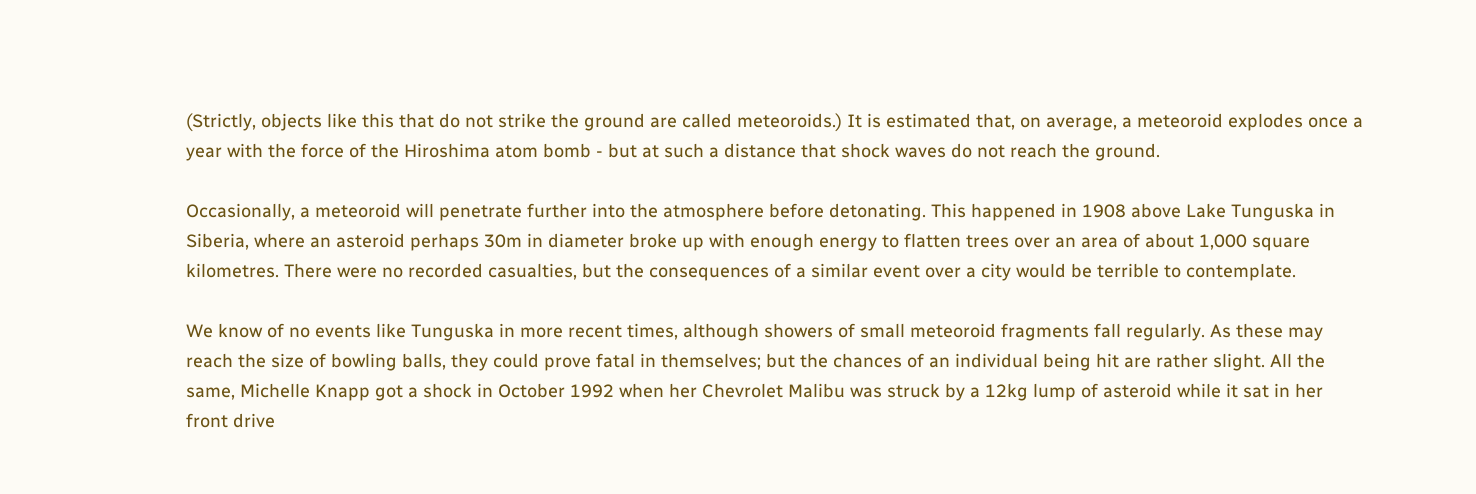(Strictly, objects like this that do not strike the ground are called meteoroids.) It is estimated that, on average, a meteoroid explodes once a year with the force of the Hiroshima atom bomb - but at such a distance that shock waves do not reach the ground.

Occasionally, a meteoroid will penetrate further into the atmosphere before detonating. This happened in 1908 above Lake Tunguska in Siberia, where an asteroid perhaps 30m in diameter broke up with enough energy to flatten trees over an area of about 1,000 square kilometres. There were no recorded casualties, but the consequences of a similar event over a city would be terrible to contemplate.

We know of no events like Tunguska in more recent times, although showers of small meteoroid fragments fall regularly. As these may reach the size of bowling balls, they could prove fatal in themselves; but the chances of an individual being hit are rather slight. All the same, Michelle Knapp got a shock in October 1992 when her Chevrolet Malibu was struck by a 12kg lump of asteroid while it sat in her front drive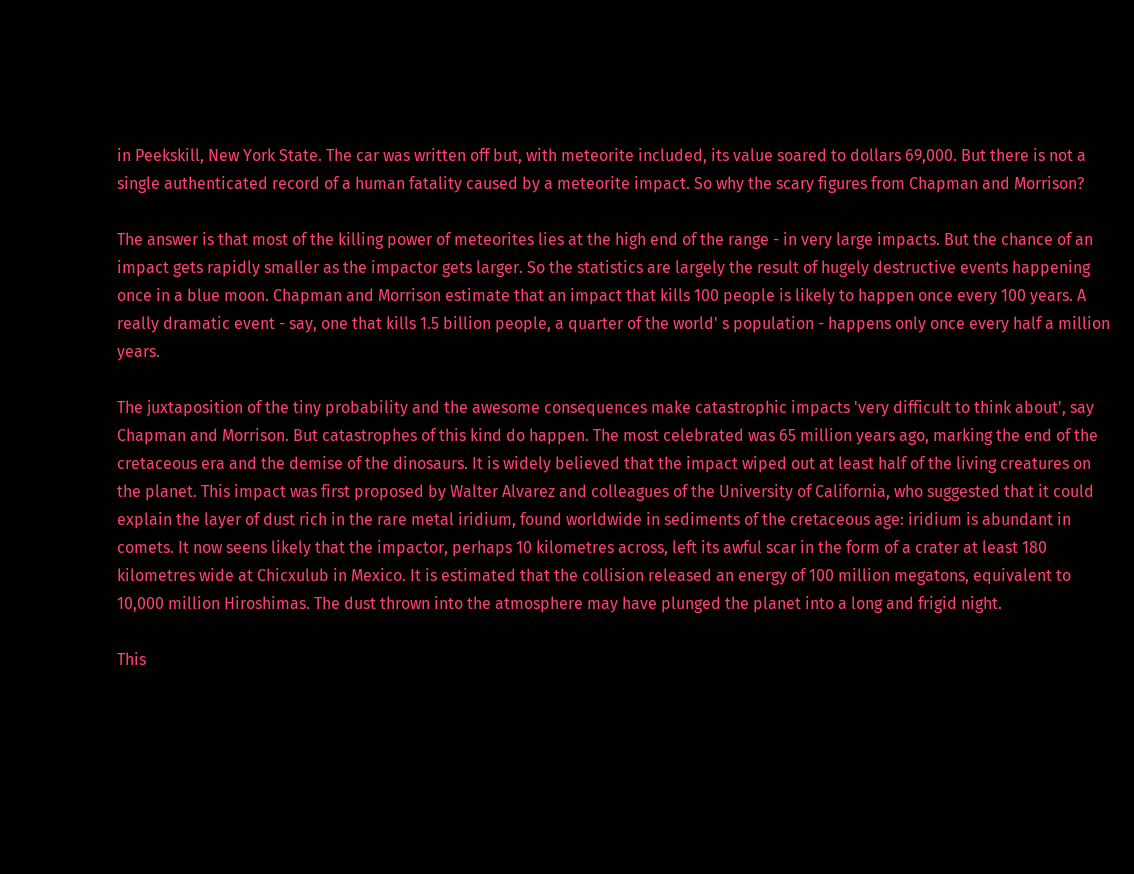in Peekskill, New York State. The car was written off but, with meteorite included, its value soared to dollars 69,000. But there is not a single authenticated record of a human fatality caused by a meteorite impact. So why the scary figures from Chapman and Morrison?

The answer is that most of the killing power of meteorites lies at the high end of the range - in very large impacts. But the chance of an impact gets rapidly smaller as the impactor gets larger. So the statistics are largely the result of hugely destructive events happening once in a blue moon. Chapman and Morrison estimate that an impact that kills 100 people is likely to happen once every 100 years. A really dramatic event - say, one that kills 1.5 billion people, a quarter of the world' s population - happens only once every half a million years.

The juxtaposition of the tiny probability and the awesome consequences make catastrophic impacts 'very difficult to think about', say Chapman and Morrison. But catastrophes of this kind do happen. The most celebrated was 65 million years ago, marking the end of the cretaceous era and the demise of the dinosaurs. It is widely believed that the impact wiped out at least half of the living creatures on the planet. This impact was first proposed by Walter Alvarez and colleagues of the University of California, who suggested that it could explain the layer of dust rich in the rare metal iridium, found worldwide in sediments of the cretaceous age: iridium is abundant in comets. It now seens likely that the impactor, perhaps 10 kilometres across, left its awful scar in the form of a crater at least 180 kilometres wide at Chicxulub in Mexico. It is estimated that the collision released an energy of 100 million megatons, equivalent to 10,000 million Hiroshimas. The dust thrown into the atmosphere may have plunged the planet into a long and frigid night.

This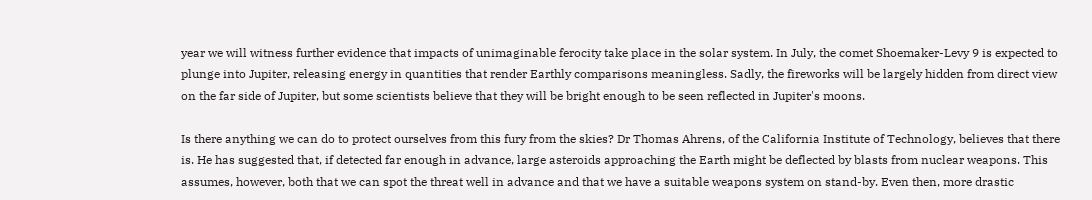year we will witness further evidence that impacts of unimaginable ferocity take place in the solar system. In July, the comet Shoemaker-Levy 9 is expected to plunge into Jupiter, releasing energy in quantities that render Earthly comparisons meaningless. Sadly, the fireworks will be largely hidden from direct view on the far side of Jupiter, but some scientists believe that they will be bright enough to be seen reflected in Jupiter's moons.

Is there anything we can do to protect ourselves from this fury from the skies? Dr Thomas Ahrens, of the California Institute of Technology, believes that there is. He has suggested that, if detected far enough in advance, large asteroids approaching the Earth might be deflected by blasts from nuclear weapons. This assumes, however, both that we can spot the threat well in advance and that we have a suitable weapons system on stand-by. Even then, more drastic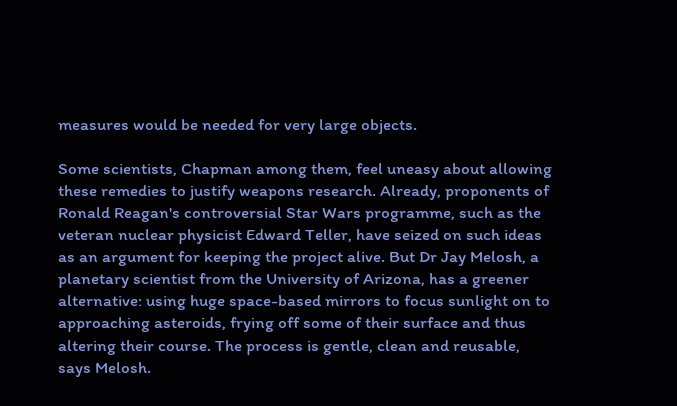measures would be needed for very large objects.

Some scientists, Chapman among them, feel uneasy about allowing these remedies to justify weapons research. Already, proponents of Ronald Reagan's controversial Star Wars programme, such as the veteran nuclear physicist Edward Teller, have seized on such ideas as an argument for keeping the project alive. But Dr Jay Melosh, a planetary scientist from the University of Arizona, has a greener alternative: using huge space-based mirrors to focus sunlight on to approaching asteroids, frying off some of their surface and thus altering their course. The process is gentle, clean and reusable, says Melosh.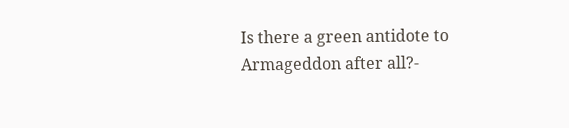Is there a green antidote to Armageddon after all?-